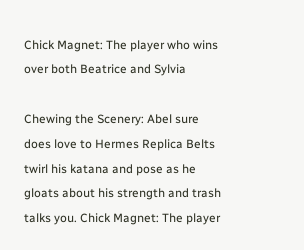Chick Magnet: The player who wins over both Beatrice and Sylvia

Chewing the Scenery: Abel sure does love to Hermes Replica Belts twirl his katana and pose as he gloats about his strength and trash talks you. Chick Magnet: The player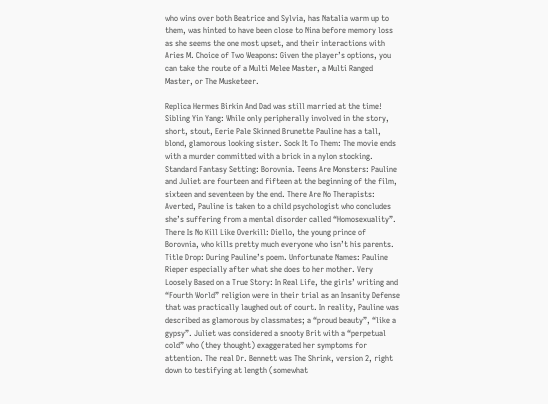who wins over both Beatrice and Sylvia, has Natalia warm up to them, was hinted to have been close to Nina before memory loss as she seems the one most upset, and their interactions with Aries M. Choice of Two Weapons: Given the player’s options, you can take the route of a Multi Melee Master, a Multi Ranged Master, or The Musketeer.

Replica Hermes Birkin And Dad was still married at the time! Sibling Yin Yang: While only peripherally involved in the story, short, stout, Eerie Pale Skinned Brunette Pauline has a tall, blond, glamorous looking sister. Sock It To Them: The movie ends with a murder committed with a brick in a nylon stocking. Standard Fantasy Setting: Borovnia. Teens Are Monsters: Pauline and Juliet are fourteen and fifteen at the beginning of the film, sixteen and seventeen by the end. There Are No Therapists: Averted, Pauline is taken to a child psychologist who concludes she’s suffering from a mental disorder called “Homosexuality”. There Is No Kill Like Overkill: Diello, the young prince of Borovnia, who kills pretty much everyone who isn’t his parents. Title Drop: During Pauline’s poem. Unfortunate Names: Pauline Rieper especially after what she does to her mother. Very Loosely Based on a True Story: In Real Life, the girls’ writing and “Fourth World” religion were in their trial as an Insanity Defense that was practically laughed out of court. In reality, Pauline was described as glamorous by classmates; a “proud beauty”, “like a gypsy”. Juliet was considered a snooty Brit with a “perpetual cold” who (they thought) exaggerated her symptoms for attention. The real Dr. Bennett was The Shrink, version 2, right down to testifying at length (somewhat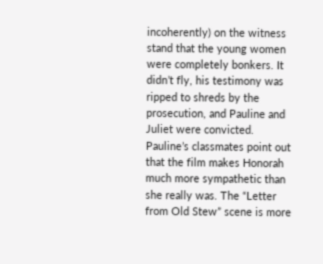incoherently) on the witness stand that the young women were completely bonkers. It didn’t fly, his testimony was ripped to shreds by the prosecution, and Pauline and Juliet were convicted. Pauline’s classmates point out that the film makes Honorah much more sympathetic than she really was. The “Letter from Old Stew” scene is more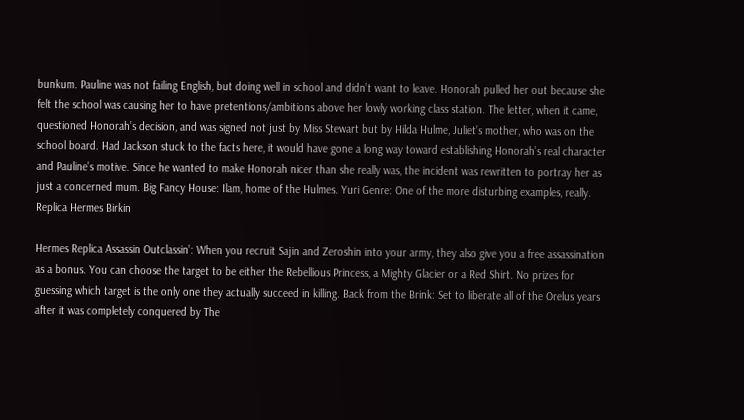bunkum. Pauline was not failing English, but doing well in school and didn’t want to leave. Honorah pulled her out because she felt the school was causing her to have pretentions/ambitions above her lowly working class station. The letter, when it came, questioned Honorah’s decision, and was signed not just by Miss Stewart but by Hilda Hulme, Juliet’s mother, who was on the school board. Had Jackson stuck to the facts here, it would have gone a long way toward establishing Honorah’s real character and Pauline’s motive. Since he wanted to make Honorah nicer than she really was, the incident was rewritten to portray her as just a concerned mum. Big Fancy House: Ilam, home of the Hulmes. Yuri Genre: One of the more disturbing examples, really. Replica Hermes Birkin

Hermes Replica Assassin Outclassin’: When you recruit Sajin and Zeroshin into your army, they also give you a free assassination as a bonus. You can choose the target to be either the Rebellious Princess, a Mighty Glacier or a Red Shirt. No prizes for guessing which target is the only one they actually succeed in killing. Back from the Brink: Set to liberate all of the Orelus years after it was completely conquered by The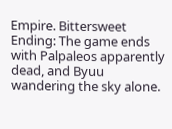Empire. Bittersweet Ending: The game ends with Palpaleos apparently dead, and Byuu wandering the sky alone.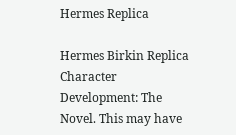Hermes Replica

Hermes Birkin Replica Character Development: The Novel. This may have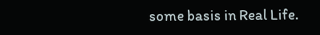some basis in Real Life.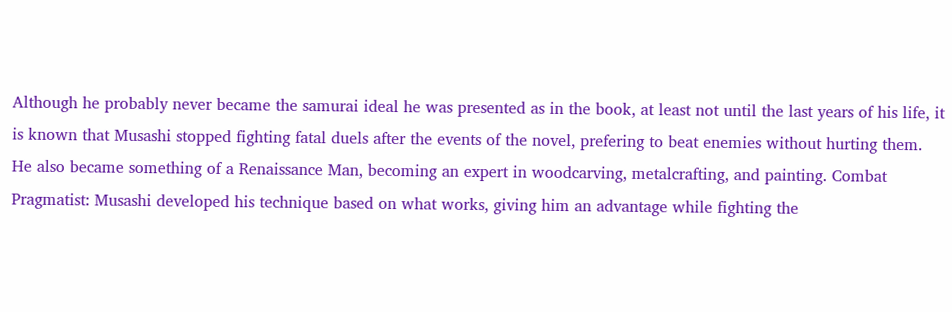Although he probably never became the samurai ideal he was presented as in the book, at least not until the last years of his life, it is known that Musashi stopped fighting fatal duels after the events of the novel, prefering to beat enemies without hurting them. He also became something of a Renaissance Man, becoming an expert in woodcarving, metalcrafting, and painting. Combat Pragmatist: Musashi developed his technique based on what works, giving him an advantage while fighting the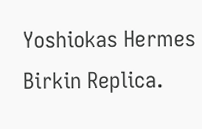Yoshiokas Hermes Birkin Replica.